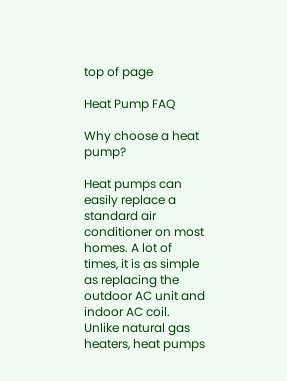top of page

Heat Pump FAQ

Why choose a heat pump?

Heat pumps can easily replace a standard air conditioner on most homes. A lot of times, it is as simple as replacing the outdoor AC unit and indoor AC coil. Unlike natural gas heaters, heat pumps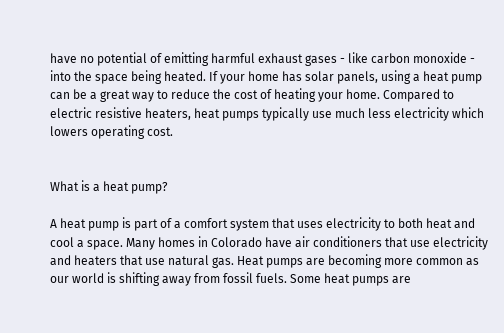have no potential of emitting harmful exhaust gases - like carbon monoxide - into the space being heated. If your home has solar panels, using a heat pump can be a great way to reduce the cost of heating your home. Compared to electric resistive heaters, heat pumps typically use much less electricity which lowers operating cost.


What is a heat pump?

A heat pump is part of a comfort system that uses electricity to both heat and cool a space. Many homes in Colorado have air conditioners that use electricity and heaters that use natural gas. Heat pumps are becoming more common as our world is shifting away from fossil fuels. Some heat pumps are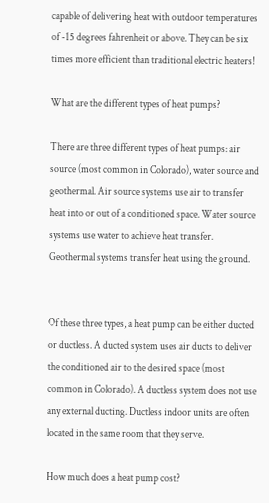capable of delivering heat with outdoor temperatures of -15 degrees fahrenheit or above. They can be six times more efficient than traditional electric heaters!

What are the different types of heat pumps?

There are three different types of heat pumps: air source (most common in Colorado), water source and geothermal. Air source systems use air to transfer heat into or out of a conditioned space. Water source systems use water to achieve heat transfer. Geothermal systems transfer heat using the ground.


Of these three types, a heat pump can be either ducted or ductless. A ducted system uses air ducts to deliver the conditioned air to the desired space (most common in Colorado). A ductless system does not use any external ducting. Ductless indoor units are often located in the same room that they serve.

How much does a heat pump cost?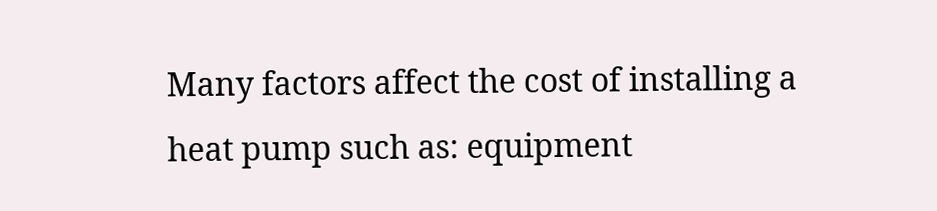Many factors affect the cost of installing a heat pump such as: equipment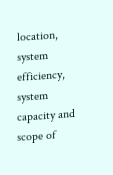location, system efficiency, system capacity and scope of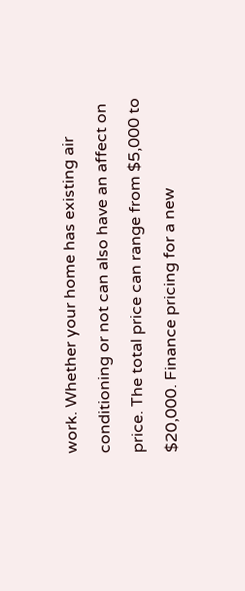work. Whether your home has existing air conditioning or not can also have an affect on price. The total price can range from $5,000 to $20,000. Finance pricing for a new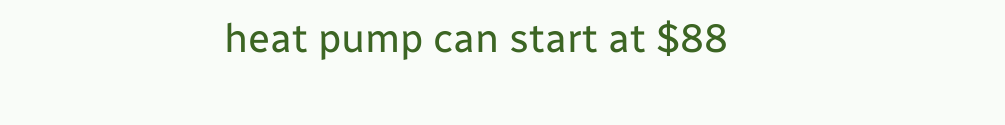heat pump can start at $88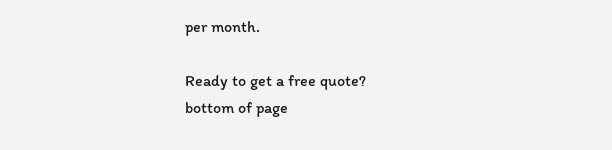per month.

Ready to get a free quote?
bottom of page